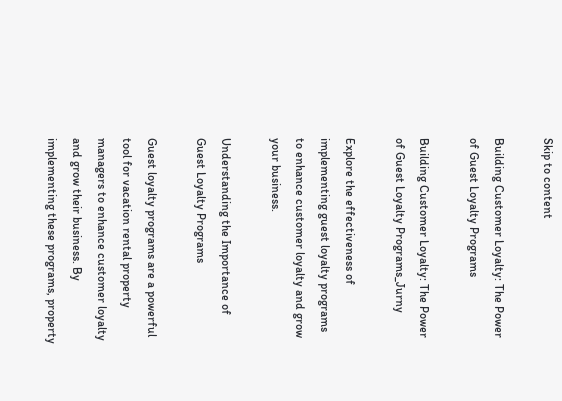Skip to content

Building Customer Loyalty: The Power of Guest Loyalty Programs

Building Customer Loyalty: The Power of Guest Loyalty Programs_Jurny

Explore the effectiveness of implementing guest loyalty programs to enhance customer loyalty and grow your business.

Understanding the Importance of Guest Loyalty Programs

Guest loyalty programs are a powerful tool for vacation rental property managers to enhance customer loyalty and grow their business. By implementing these programs, property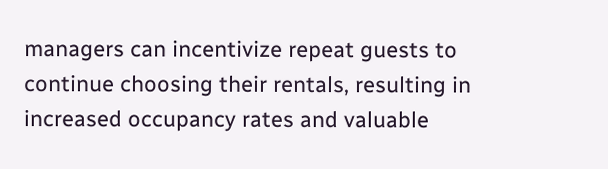managers can incentivize repeat guests to continue choosing their rentals, resulting in increased occupancy rates and valuable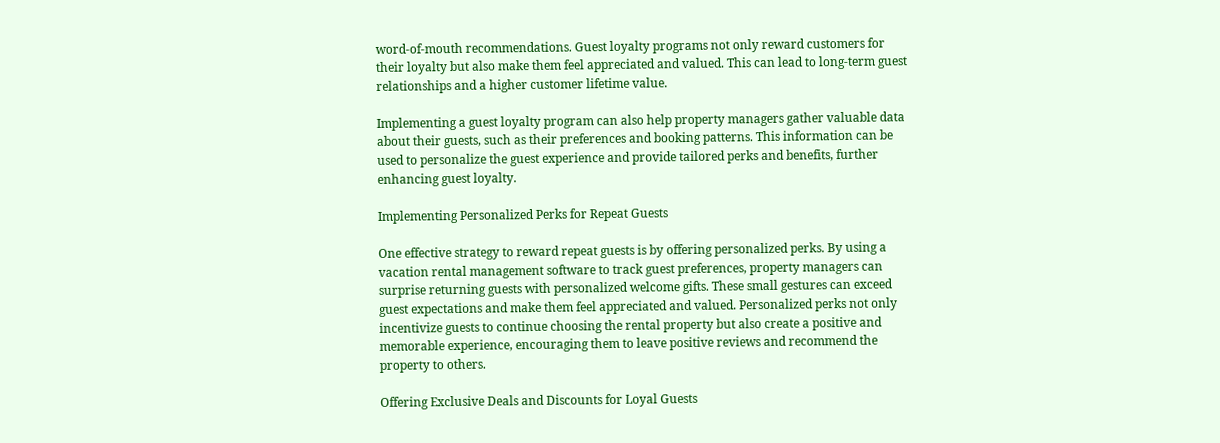word-of-mouth recommendations. Guest loyalty programs not only reward customers for their loyalty but also make them feel appreciated and valued. This can lead to long-term guest relationships and a higher customer lifetime value.

Implementing a guest loyalty program can also help property managers gather valuable data about their guests, such as their preferences and booking patterns. This information can be used to personalize the guest experience and provide tailored perks and benefits, further enhancing guest loyalty.

Implementing Personalized Perks for Repeat Guests

One effective strategy to reward repeat guests is by offering personalized perks. By using a vacation rental management software to track guest preferences, property managers can surprise returning guests with personalized welcome gifts. These small gestures can exceed guest expectations and make them feel appreciated and valued. Personalized perks not only incentivize guests to continue choosing the rental property but also create a positive and memorable experience, encouraging them to leave positive reviews and recommend the property to others.

Offering Exclusive Deals and Discounts for Loyal Guests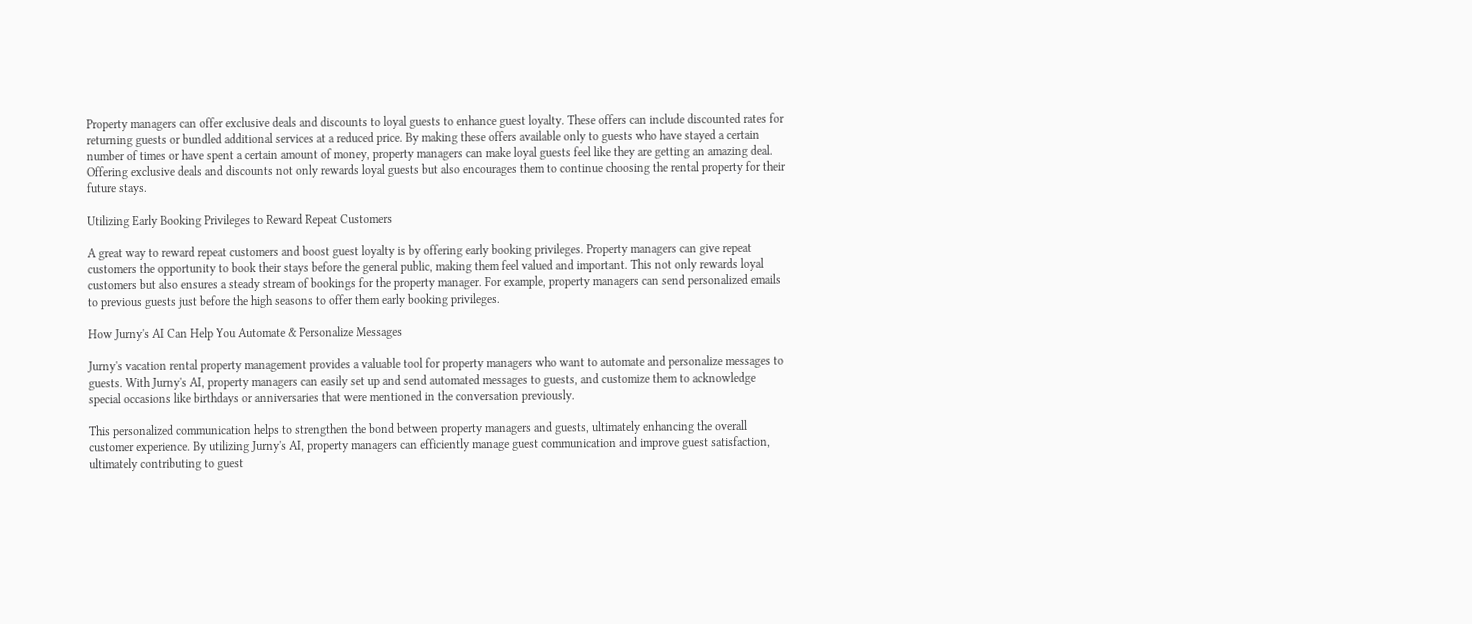Property managers can offer exclusive deals and discounts to loyal guests to enhance guest loyalty. These offers can include discounted rates for returning guests or bundled additional services at a reduced price. By making these offers available only to guests who have stayed a certain number of times or have spent a certain amount of money, property managers can make loyal guests feel like they are getting an amazing deal. Offering exclusive deals and discounts not only rewards loyal guests but also encourages them to continue choosing the rental property for their future stays.

Utilizing Early Booking Privileges to Reward Repeat Customers

A great way to reward repeat customers and boost guest loyalty is by offering early booking privileges. Property managers can give repeat customers the opportunity to book their stays before the general public, making them feel valued and important. This not only rewards loyal customers but also ensures a steady stream of bookings for the property manager. For example, property managers can send personalized emails to previous guests just before the high seasons to offer them early booking privileges.

How Jurny's AI Can Help You Automate & Personalize Messages

Jurny's vacation rental property management provides a valuable tool for property managers who want to automate and personalize messages to guests. With Jurny's AI, property managers can easily set up and send automated messages to guests, and customize them to acknowledge special occasions like birthdays or anniversaries that were mentioned in the conversation previously.

This personalized communication helps to strengthen the bond between property managers and guests, ultimately enhancing the overall customer experience. By utilizing Jurny's AI, property managers can efficiently manage guest communication and improve guest satisfaction, ultimately contributing to guest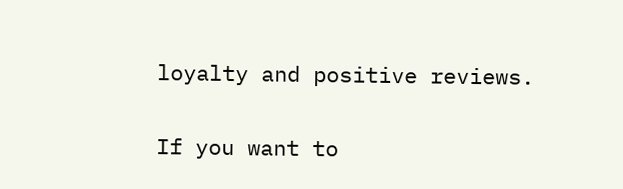loyalty and positive reviews.

If you want to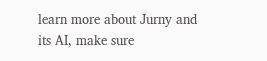learn more about Jurny and its AI, make sure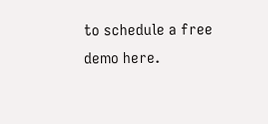to schedule a free demo here.